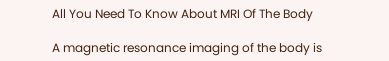All You Need To Know About MRI Of The Body

A magnetic resonance imaging of the body is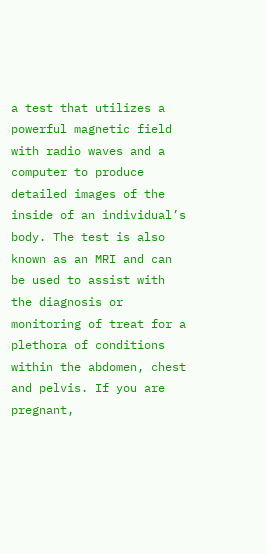a test that utilizes a powerful magnetic field with radio waves and a computer to produce detailed images of the inside of an individual’s body. The test is also known as an MRI and can be used to assist with the diagnosis or monitoring of treat for a plethora of conditions within the abdomen, chest and pelvis. If you are pregnant,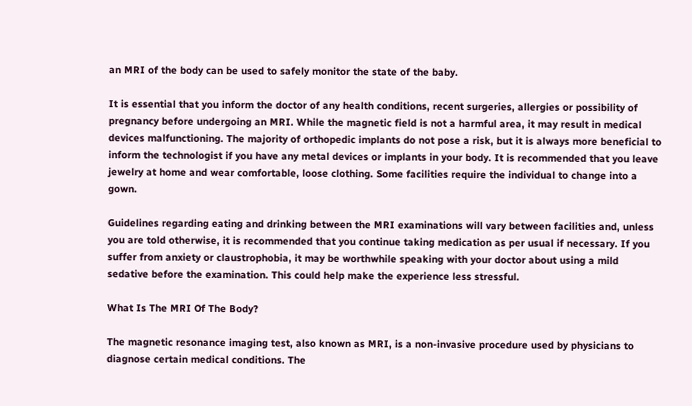an MRI of the body can be used to safely monitor the state of the baby.

It is essential that you inform the doctor of any health conditions, recent surgeries, allergies or possibility of pregnancy before undergoing an MRI. While the magnetic field is not a harmful area, it may result in medical devices malfunctioning. The majority of orthopedic implants do not pose a risk, but it is always more beneficial to inform the technologist if you have any metal devices or implants in your body. It is recommended that you leave jewelry at home and wear comfortable, loose clothing. Some facilities require the individual to change into a gown.

Guidelines regarding eating and drinking between the MRI examinations will vary between facilities and, unless you are told otherwise, it is recommended that you continue taking medication as per usual if necessary. If you suffer from anxiety or claustrophobia, it may be worthwhile speaking with your doctor about using a mild sedative before the examination. This could help make the experience less stressful.

What Is The MRI Of The Body?

The magnetic resonance imaging test, also known as MRI, is a non-invasive procedure used by physicians to diagnose certain medical conditions. The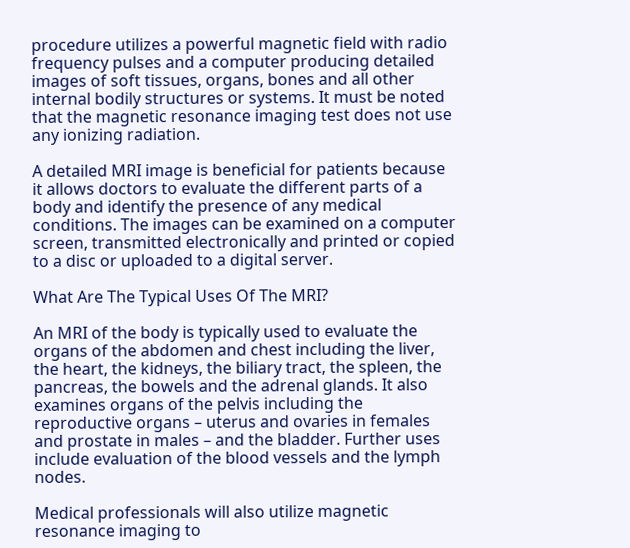procedure utilizes a powerful magnetic field with radio frequency pulses and a computer producing detailed images of soft tissues, organs, bones and all other internal bodily structures or systems. It must be noted that the magnetic resonance imaging test does not use any ionizing radiation.

A detailed MRI image is beneficial for patients because it allows doctors to evaluate the different parts of a body and identify the presence of any medical conditions. The images can be examined on a computer screen, transmitted electronically and printed or copied to a disc or uploaded to a digital server.

What Are The Typical Uses Of The MRI?

An MRI of the body is typically used to evaluate the organs of the abdomen and chest including the liver, the heart, the kidneys, the biliary tract, the spleen, the pancreas, the bowels and the adrenal glands. It also examines organs of the pelvis including the reproductive organs – uterus and ovaries in females and prostate in males – and the bladder. Further uses include evaluation of the blood vessels and the lymph nodes.

Medical professionals will also utilize magnetic resonance imaging to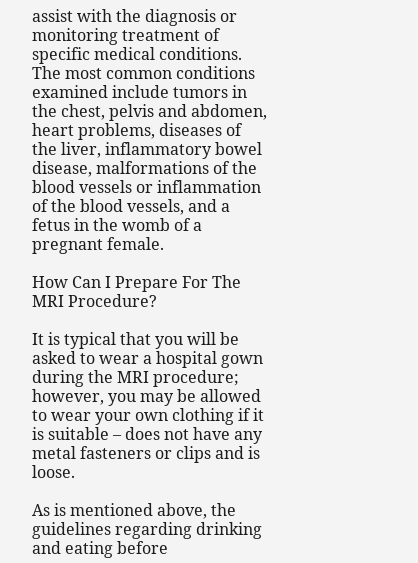assist with the diagnosis or monitoring treatment of specific medical conditions. The most common conditions examined include tumors in the chest, pelvis and abdomen, heart problems, diseases of the liver, inflammatory bowel disease, malformations of the blood vessels or inflammation of the blood vessels, and a fetus in the womb of a pregnant female.

How Can I Prepare For The MRI Procedure?

It is typical that you will be asked to wear a hospital gown during the MRI procedure; however, you may be allowed to wear your own clothing if it is suitable – does not have any metal fasteners or clips and is loose.

As is mentioned above, the guidelines regarding drinking and eating before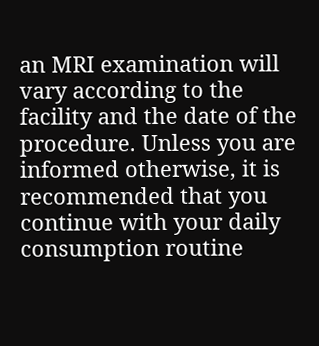an MRI examination will vary according to the facility and the date of the procedure. Unless you are informed otherwise, it is recommended that you continue with your daily consumption routine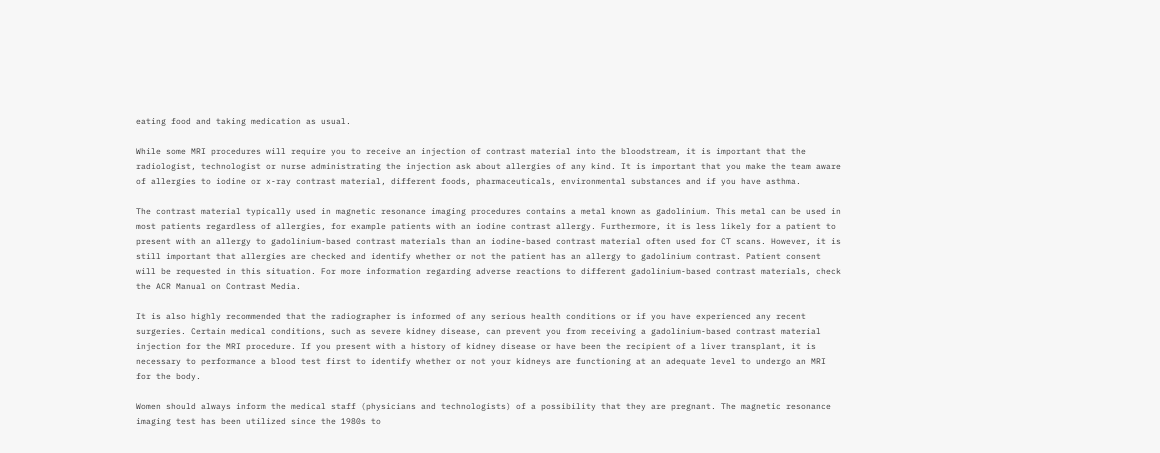eating food and taking medication as usual.

While some MRI procedures will require you to receive an injection of contrast material into the bloodstream, it is important that the radiologist, technologist or nurse administrating the injection ask about allergies of any kind. It is important that you make the team aware of allergies to iodine or x-ray contrast material, different foods, pharmaceuticals, environmental substances and if you have asthma.

The contrast material typically used in magnetic resonance imaging procedures contains a metal known as gadolinium. This metal can be used in most patients regardless of allergies, for example patients with an iodine contrast allergy. Furthermore, it is less likely for a patient to present with an allergy to gadolinium-based contrast materials than an iodine-based contrast material often used for CT scans. However, it is still important that allergies are checked and identify whether or not the patient has an allergy to gadolinium contrast. Patient consent will be requested in this situation. For more information regarding adverse reactions to different gadolinium-based contrast materials, check the ACR Manual on Contrast Media.

It is also highly recommended that the radiographer is informed of any serious health conditions or if you have experienced any recent surgeries. Certain medical conditions, such as severe kidney disease, can prevent you from receiving a gadolinium-based contrast material injection for the MRI procedure. If you present with a history of kidney disease or have been the recipient of a liver transplant, it is necessary to performance a blood test first to identify whether or not your kidneys are functioning at an adequate level to undergo an MRI for the body.

Women should always inform the medical staff (physicians and technologists) of a possibility that they are pregnant. The magnetic resonance imaging test has been utilized since the 1980s to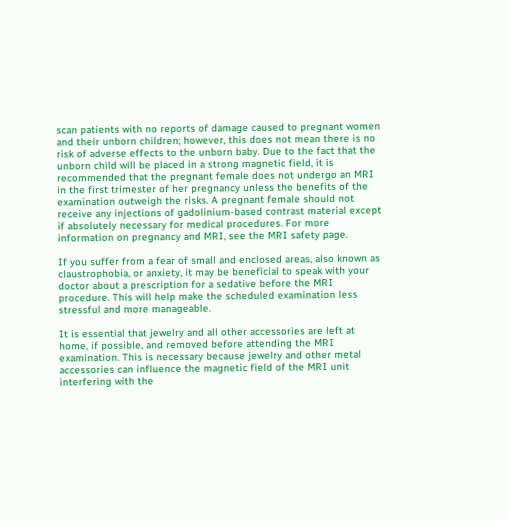scan patients with no reports of damage caused to pregnant women and their unborn children; however, this does not mean there is no risk of adverse effects to the unborn baby. Due to the fact that the unborn child will be placed in a strong magnetic field, it is recommended that the pregnant female does not undergo an MRI in the first trimester of her pregnancy unless the benefits of the examination outweigh the risks. A pregnant female should not receive any injections of gadolinium-based contrast material except if absolutely necessary for medical procedures. For more information on pregnancy and MRI, see the MRI safety page.

If you suffer from a fear of small and enclosed areas, also known as claustrophobia, or anxiety, it may be beneficial to speak with your doctor about a prescription for a sedative before the MRI procedure. This will help make the scheduled examination less stressful and more manageable.

It is essential that jewelry and all other accessories are left at home, if possible, and removed before attending the MRI examination. This is necessary because jewelry and other metal accessories can influence the magnetic field of the MRI unit interfering with the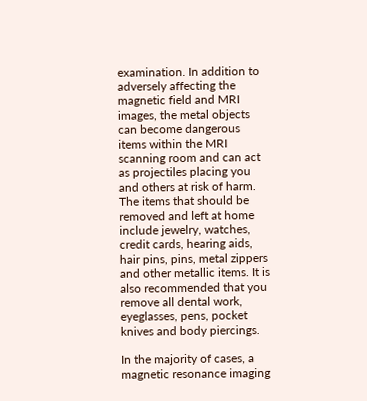examination. In addition to adversely affecting the magnetic field and MRI images, the metal objects can become dangerous items within the MRI scanning room and can act as projectiles placing you and others at risk of harm. The items that should be removed and left at home include jewelry, watches, credit cards, hearing aids, hair pins, pins, metal zippers and other metallic items. It is also recommended that you remove all dental work, eyeglasses, pens, pocket knives and body piercings.

In the majority of cases, a magnetic resonance imaging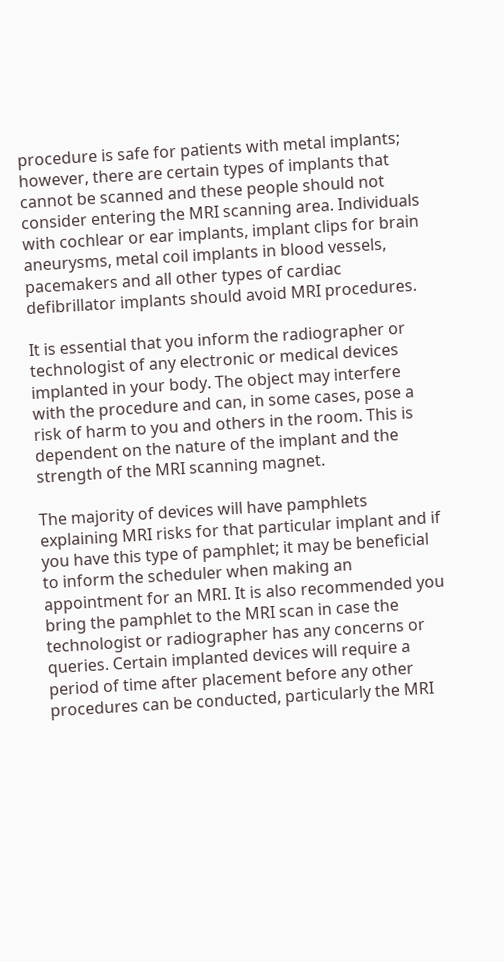procedure is safe for patients with metal implants; however, there are certain types of implants that cannot be scanned and these people should not consider entering the MRI scanning area. Individuals with cochlear or ear implants, implant clips for brain aneurysms, metal coil implants in blood vessels, pacemakers and all other types of cardiac defibrillator implants should avoid MRI procedures.

It is essential that you inform the radiographer or technologist of any electronic or medical devices implanted in your body. The object may interfere with the procedure and can, in some cases, pose a risk of harm to you and others in the room. This is dependent on the nature of the implant and the strength of the MRI scanning magnet.

The majority of devices will have pamphlets explaining MRI risks for that particular implant and if you have this type of pamphlet; it may be beneficial to inform the scheduler when making an appointment for an MRI. It is also recommended you bring the pamphlet to the MRI scan in case the technologist or radiographer has any concerns or queries. Certain implanted devices will require a period of time after placement before any other procedures can be conducted, particularly the MRI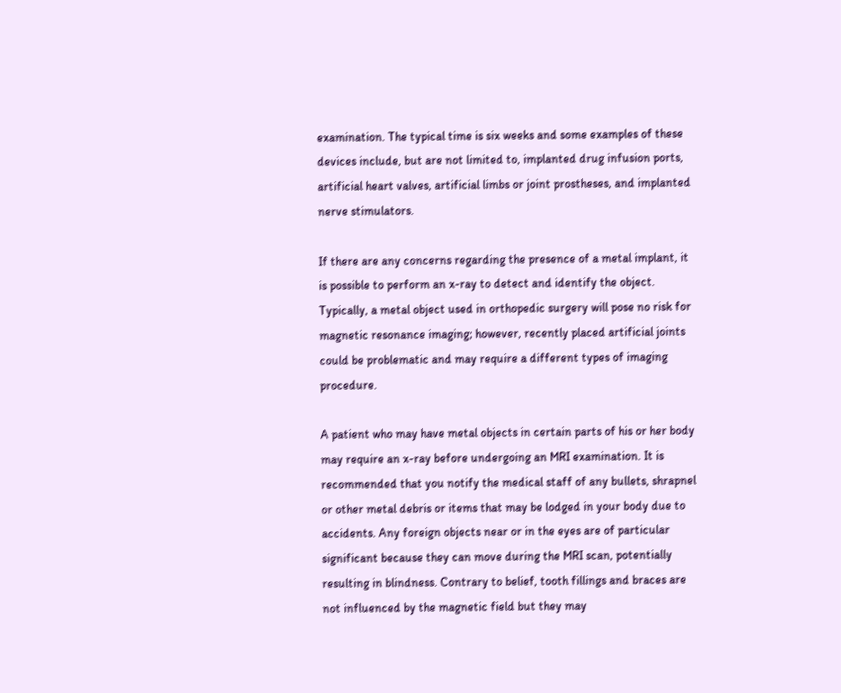examination. The typical time is six weeks and some examples of these devices include, but are not limited to, implanted drug infusion ports, artificial heart valves, artificial limbs or joint prostheses, and implanted nerve stimulators.

If there are any concerns regarding the presence of a metal implant, it is possible to perform an x-ray to detect and identify the object. Typically, a metal object used in orthopedic surgery will pose no risk for magnetic resonance imaging; however, recently placed artificial joints could be problematic and may require a different types of imaging procedure.

A patient who may have metal objects in certain parts of his or her body may require an x-ray before undergoing an MRI examination. It is recommended that you notify the medical staff of any bullets, shrapnel or other metal debris or items that may be lodged in your body due to accidents. Any foreign objects near or in the eyes are of particular significant because they can move during the MRI scan, potentially resulting in blindness. Contrary to belief, tooth fillings and braces are not influenced by the magnetic field but they may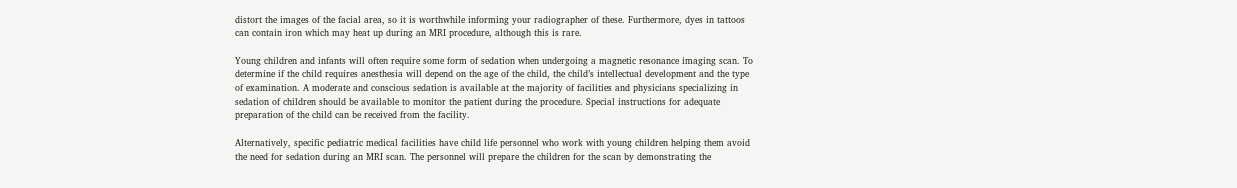distort the images of the facial area, so it is worthwhile informing your radiographer of these. Furthermore, dyes in tattoos can contain iron which may heat up during an MRI procedure, although this is rare.

Young children and infants will often require some form of sedation when undergoing a magnetic resonance imaging scan. To determine if the child requires anesthesia will depend on the age of the child, the child’s intellectual development and the type of examination. A moderate and conscious sedation is available at the majority of facilities and physicians specializing in sedation of children should be available to monitor the patient during the procedure. Special instructions for adequate preparation of the child can be received from the facility.

Alternatively, specific pediatric medical facilities have child life personnel who work with young children helping them avoid the need for sedation during an MRI scan. The personnel will prepare the children for the scan by demonstrating the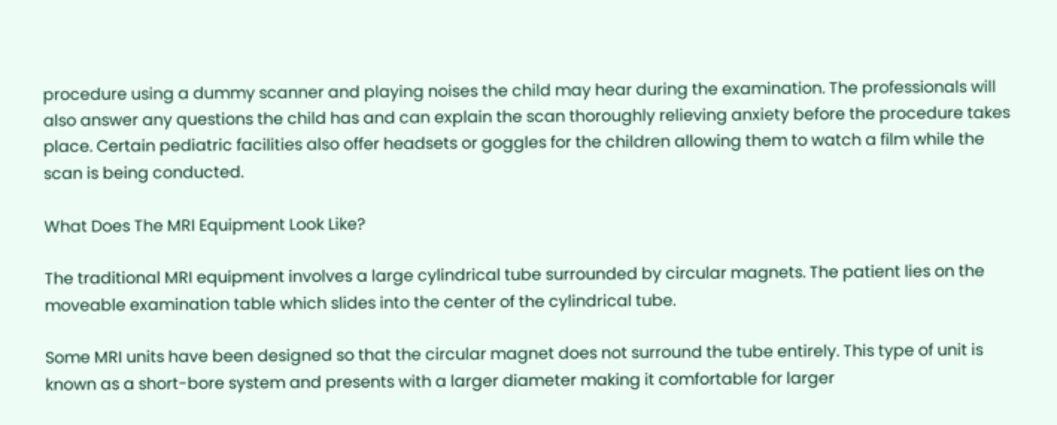procedure using a dummy scanner and playing noises the child may hear during the examination. The professionals will also answer any questions the child has and can explain the scan thoroughly relieving anxiety before the procedure takes place. Certain pediatric facilities also offer headsets or goggles for the children allowing them to watch a film while the scan is being conducted.

What Does The MRI Equipment Look Like?

The traditional MRI equipment involves a large cylindrical tube surrounded by circular magnets. The patient lies on the moveable examination table which slides into the center of the cylindrical tube.

Some MRI units have been designed so that the circular magnet does not surround the tube entirely. This type of unit is known as a short-bore system and presents with a larger diameter making it comfortable for larger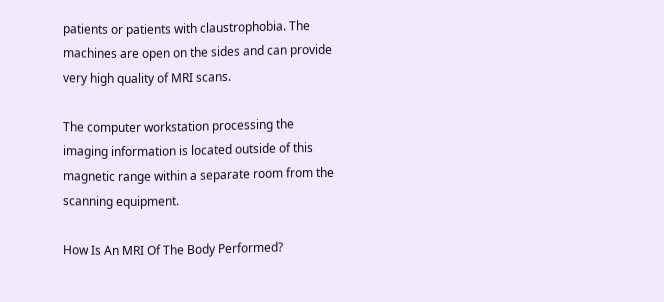patients or patients with claustrophobia. The machines are open on the sides and can provide very high quality of MRI scans.

The computer workstation processing the imaging information is located outside of this magnetic range within a separate room from the scanning equipment.

How Is An MRI Of The Body Performed?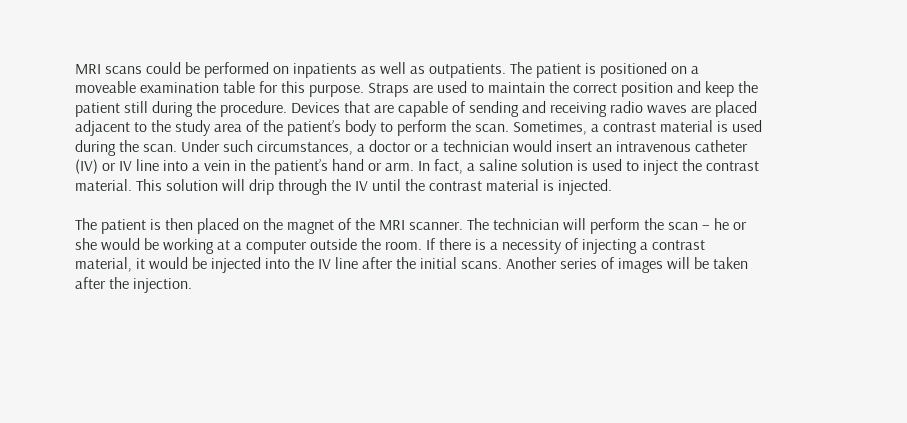MRI scans could be performed on inpatients as well as outpatients. The patient is positioned on a moveable examination table for this purpose. Straps are used to maintain the correct position and keep the patient still during the procedure. Devices that are capable of sending and receiving radio waves are placed adjacent to the study area of the patient’s body to perform the scan. Sometimes, a contrast material is used during the scan. Under such circumstances, a doctor or a technician would insert an intravenous catheter (IV) or IV line into a vein in the patient’s hand or arm. In fact, a saline solution is used to inject the contrast material. This solution will drip through the IV until the contrast material is injected.

The patient is then placed on the magnet of the MRI scanner. The technician will perform the scan – he or she would be working at a computer outside the room. If there is a necessity of injecting a contrast material, it would be injected into the IV line after the initial scans. Another series of images will be taken after the injection.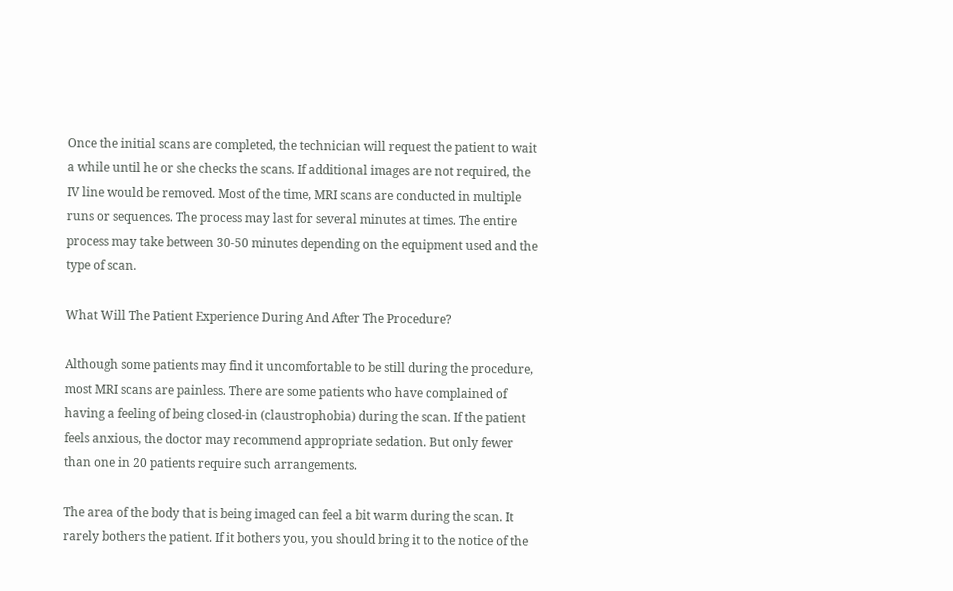Once the initial scans are completed, the technician will request the patient to wait a while until he or she checks the scans. If additional images are not required, the IV line would be removed. Most of the time, MRI scans are conducted in multiple runs or sequences. The process may last for several minutes at times. The entire process may take between 30-50 minutes depending on the equipment used and the type of scan.

What Will The Patient Experience During And After The Procedure?

Although some patients may find it uncomfortable to be still during the procedure, most MRI scans are painless. There are some patients who have complained of having a feeling of being closed-in (claustrophobia) during the scan. If the patient feels anxious, the doctor may recommend appropriate sedation. But only fewer than one in 20 patients require such arrangements.

The area of the body that is being imaged can feel a bit warm during the scan. It rarely bothers the patient. If it bothers you, you should bring it to the notice of the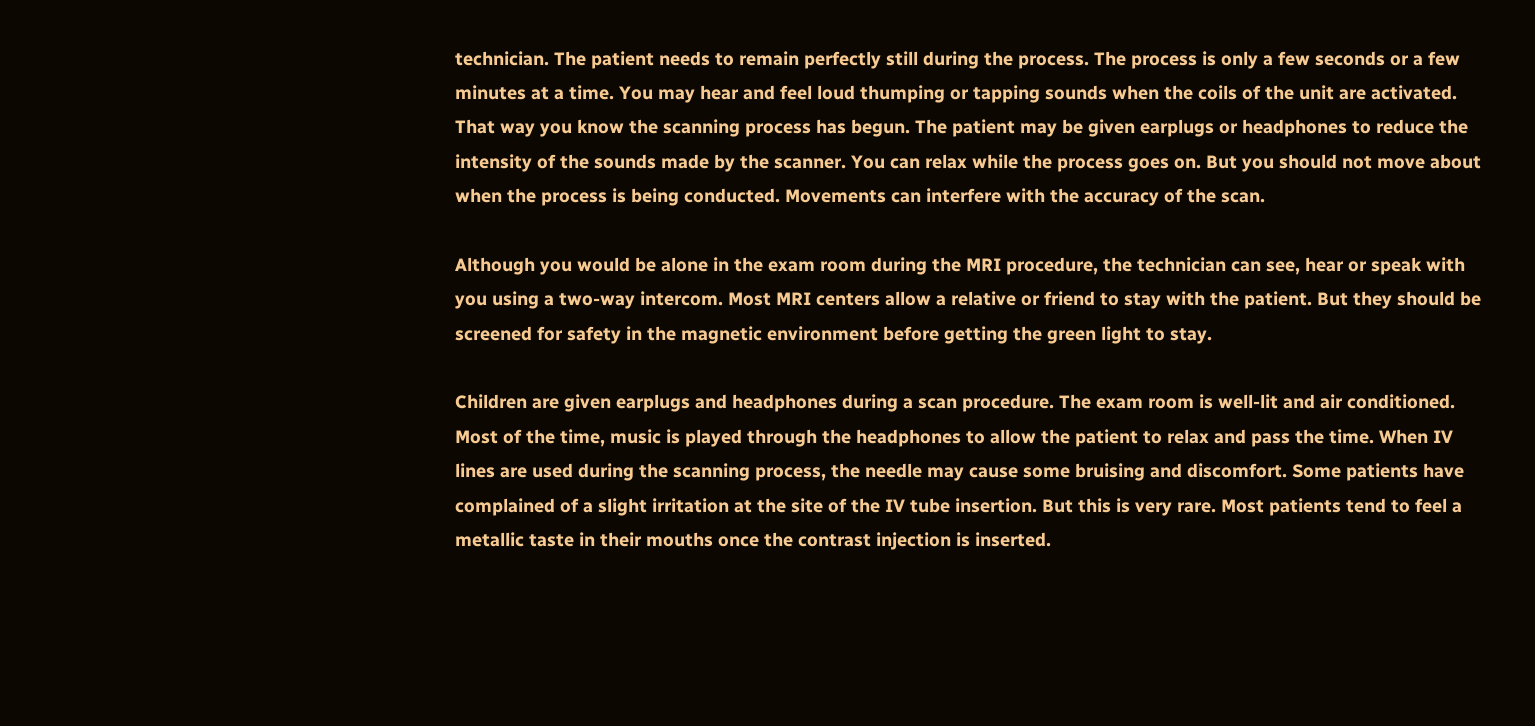technician. The patient needs to remain perfectly still during the process. The process is only a few seconds or a few minutes at a time. You may hear and feel loud thumping or tapping sounds when the coils of the unit are activated. That way you know the scanning process has begun. The patient may be given earplugs or headphones to reduce the intensity of the sounds made by the scanner. You can relax while the process goes on. But you should not move about when the process is being conducted. Movements can interfere with the accuracy of the scan.

Although you would be alone in the exam room during the MRI procedure, the technician can see, hear or speak with you using a two-way intercom. Most MRI centers allow a relative or friend to stay with the patient. But they should be screened for safety in the magnetic environment before getting the green light to stay.

Children are given earplugs and headphones during a scan procedure. The exam room is well-lit and air conditioned. Most of the time, music is played through the headphones to allow the patient to relax and pass the time. When IV lines are used during the scanning process, the needle may cause some bruising and discomfort. Some patients have complained of a slight irritation at the site of the IV tube insertion. But this is very rare. Most patients tend to feel a metallic taste in their mouths once the contrast injection is inserted.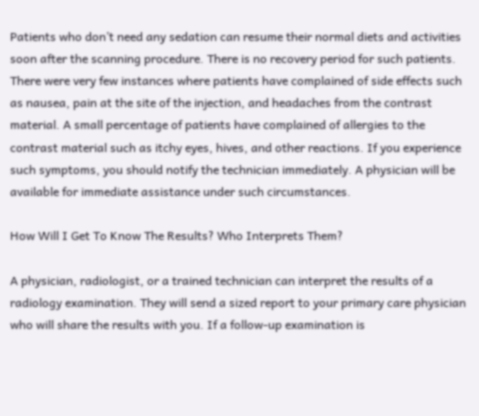Patients who don’t need any sedation can resume their normal diets and activities soon after the scanning procedure. There is no recovery period for such patients. There were very few instances where patients have complained of side effects such as nausea, pain at the site of the injection, and headaches from the contrast material. A small percentage of patients have complained of allergies to the contrast material such as itchy eyes, hives, and other reactions. If you experience such symptoms, you should notify the technician immediately. A physician will be available for immediate assistance under such circumstances.

How Will I Get To Know The Results? Who Interprets Them?

A physician, radiologist, or a trained technician can interpret the results of a radiology examination. They will send a sized report to your primary care physician who will share the results with you. If a follow-up examination is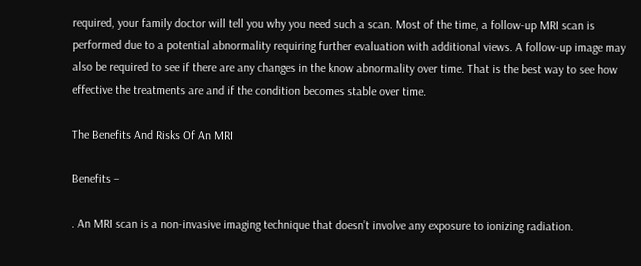required, your family doctor will tell you why you need such a scan. Most of the time, a follow-up MRI scan is performed due to a potential abnormality requiring further evaluation with additional views. A follow-up image may also be required to see if there are any changes in the know abnormality over time. That is the best way to see how effective the treatments are and if the condition becomes stable over time.

The Benefits And Risks Of An MRI

Benefits –

. An MRI scan is a non-invasive imaging technique that doesn’t involve any exposure to ionizing radiation.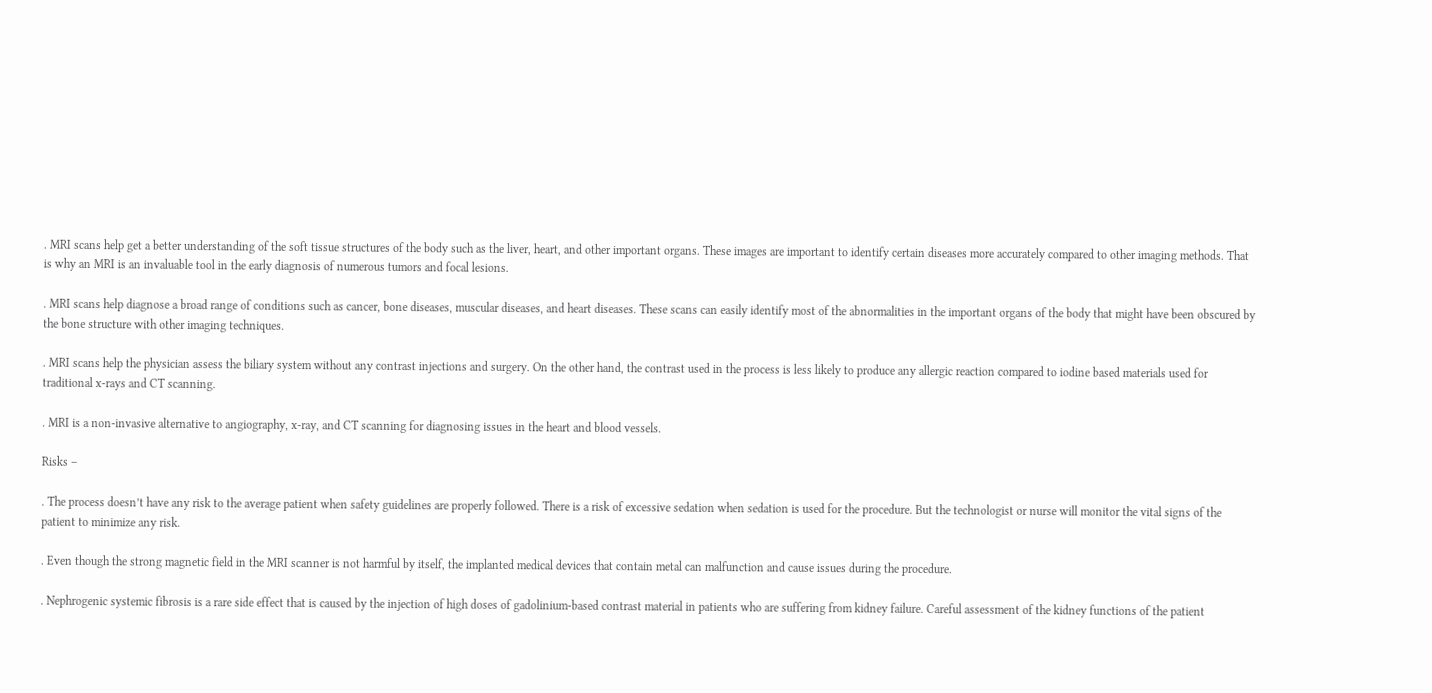. MRI scans help get a better understanding of the soft tissue structures of the body such as the liver, heart, and other important organs. These images are important to identify certain diseases more accurately compared to other imaging methods. That is why an MRI is an invaluable tool in the early diagnosis of numerous tumors and focal lesions.

. MRI scans help diagnose a broad range of conditions such as cancer, bone diseases, muscular diseases, and heart diseases. These scans can easily identify most of the abnormalities in the important organs of the body that might have been obscured by the bone structure with other imaging techniques.

. MRI scans help the physician assess the biliary system without any contrast injections and surgery. On the other hand, the contrast used in the process is less likely to produce any allergic reaction compared to iodine based materials used for traditional x-rays and CT scanning.

. MRI is a non-invasive alternative to angiography, x-ray, and CT scanning for diagnosing issues in the heart and blood vessels.

Risks –

. The process doesn’t have any risk to the average patient when safety guidelines are properly followed. There is a risk of excessive sedation when sedation is used for the procedure. But the technologist or nurse will monitor the vital signs of the patient to minimize any risk.

. Even though the strong magnetic field in the MRI scanner is not harmful by itself, the implanted medical devices that contain metal can malfunction and cause issues during the procedure.

. Nephrogenic systemic fibrosis is a rare side effect that is caused by the injection of high doses of gadolinium-based contrast material in patients who are suffering from kidney failure. Careful assessment of the kidney functions of the patient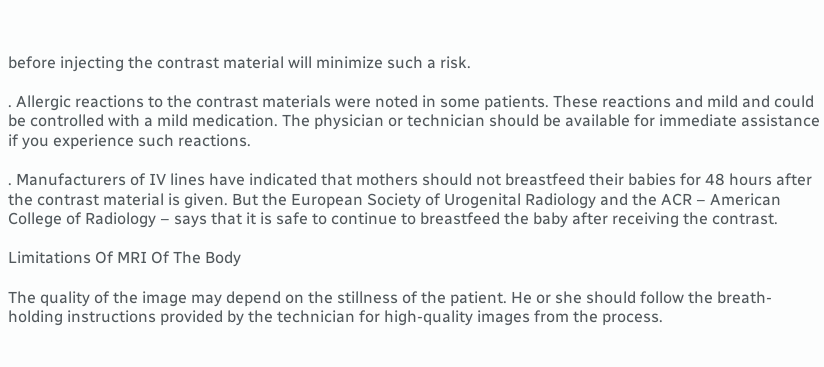before injecting the contrast material will minimize such a risk.

. Allergic reactions to the contrast materials were noted in some patients. These reactions and mild and could be controlled with a mild medication. The physician or technician should be available for immediate assistance if you experience such reactions.

. Manufacturers of IV lines have indicated that mothers should not breastfeed their babies for 48 hours after the contrast material is given. But the European Society of Urogenital Radiology and the ACR – American College of Radiology – says that it is safe to continue to breastfeed the baby after receiving the contrast.

Limitations Of MRI Of The Body

The quality of the image may depend on the stillness of the patient. He or she should follow the breath-holding instructions provided by the technician for high-quality images from the process.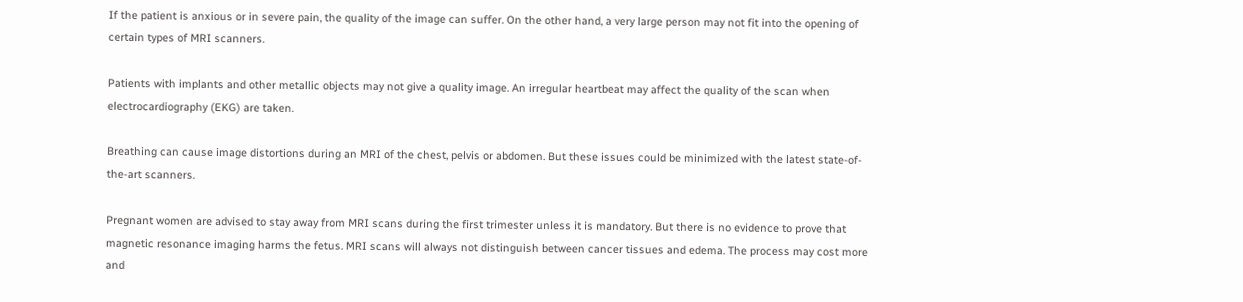If the patient is anxious or in severe pain, the quality of the image can suffer. On the other hand, a very large person may not fit into the opening of certain types of MRI scanners.

Patients with implants and other metallic objects may not give a quality image. An irregular heartbeat may affect the quality of the scan when electrocardiography (EKG) are taken.

Breathing can cause image distortions during an MRI of the chest, pelvis or abdomen. But these issues could be minimized with the latest state-of-the-art scanners.

Pregnant women are advised to stay away from MRI scans during the first trimester unless it is mandatory. But there is no evidence to prove that magnetic resonance imaging harms the fetus. MRI scans will always not distinguish between cancer tissues and edema. The process may cost more and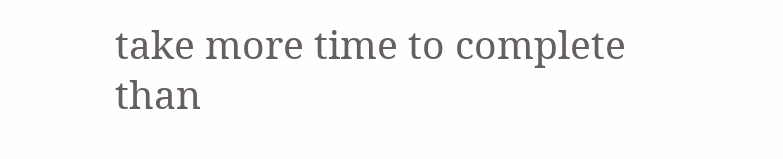take more time to complete than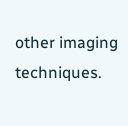other imaging techniques.